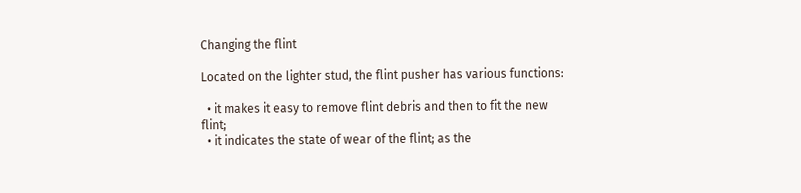Changing the flint

Located on the lighter stud, the flint pusher has various functions:

  • it makes it easy to remove flint debris and then to fit the new flint;
  • it indicates the state of wear of the flint; as the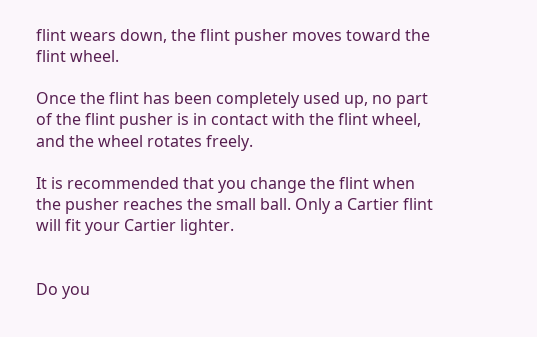flint wears down, the flint pusher moves toward the flint wheel.

Once the flint has been completely used up, no part of the flint pusher is in contact with the flint wheel, and the wheel rotates freely.

It is recommended that you change the flint when the pusher reaches the small ball. Only a Cartier flint will fit your Cartier lighter.


Do you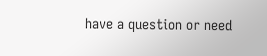have a question or need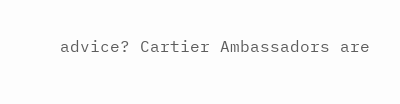advice? Cartier Ambassadors are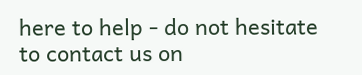here to help - do not hesitate to contact us on